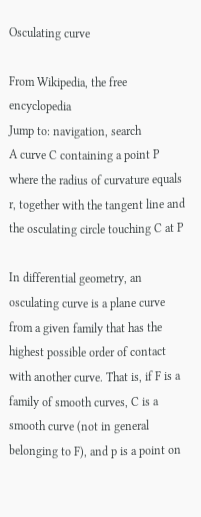Osculating curve

From Wikipedia, the free encyclopedia
Jump to: navigation, search
A curve C containing a point P where the radius of curvature equals r, together with the tangent line and the osculating circle touching C at P

In differential geometry, an osculating curve is a plane curve from a given family that has the highest possible order of contact with another curve. That is, if F is a family of smooth curves, C is a smooth curve (not in general belonging to F), and p is a point on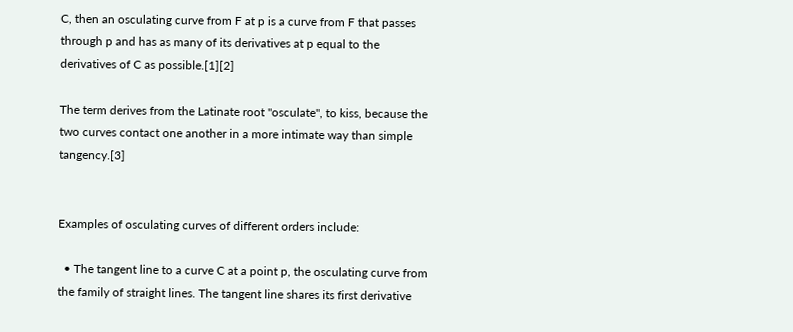C, then an osculating curve from F at p is a curve from F that passes through p and has as many of its derivatives at p equal to the derivatives of C as possible.[1][2]

The term derives from the Latinate root "osculate", to kiss, because the two curves contact one another in a more intimate way than simple tangency.[3]


Examples of osculating curves of different orders include:

  • The tangent line to a curve C at a point p, the osculating curve from the family of straight lines. The tangent line shares its first derivative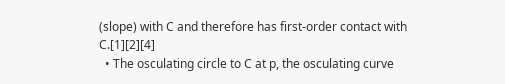(slope) with C and therefore has first-order contact with C.[1][2][4]
  • The osculating circle to C at p, the osculating curve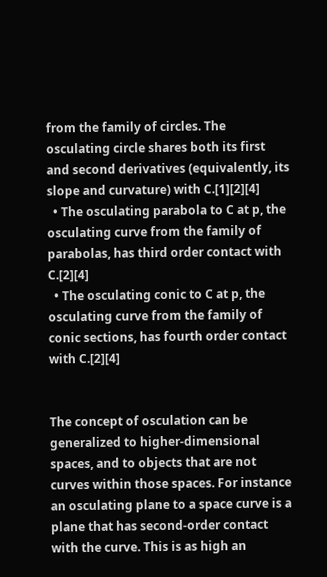from the family of circles. The osculating circle shares both its first and second derivatives (equivalently, its slope and curvature) with C.[1][2][4]
  • The osculating parabola to C at p, the osculating curve from the family of parabolas, has third order contact with C.[2][4]
  • The osculating conic to C at p, the osculating curve from the family of conic sections, has fourth order contact with C.[2][4]


The concept of osculation can be generalized to higher-dimensional spaces, and to objects that are not curves within those spaces. For instance an osculating plane to a space curve is a plane that has second-order contact with the curve. This is as high an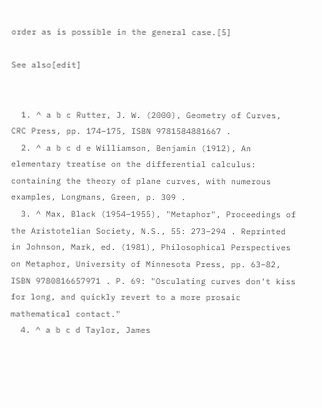order as is possible in the general case.[5]

See also[edit]


  1. ^ a b c Rutter, J. W. (2000), Geometry of Curves, CRC Press, pp. 174–175, ISBN 9781584881667 .
  2. ^ a b c d e Williamson, Benjamin (1912), An elementary treatise on the differential calculus: containing the theory of plane curves, with numerous examples, Longmans, Green, p. 309 .
  3. ^ Max, Black (1954–1955), "Metaphor", Proceedings of the Aristotelian Society, N.S., 55: 273–294 . Reprinted in Johnson, Mark, ed. (1981), Philosophical Perspectives on Metaphor, University of Minnesota Press, pp. 63–82, ISBN 9780816657971 . P. 69: "Osculating curves don't kiss for long, and quickly revert to a more prosaic mathematical contact."
  4. ^ a b c d Taylor, James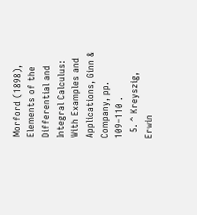Morford (1898), Elements of the Differential and Integral Calculus: With Examples and Applications, Ginn & Company, pp. 109–110 .
  5. ^ Kreyszig, Erwin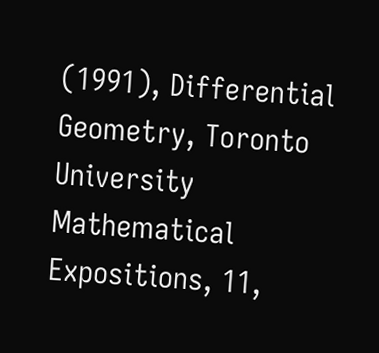(1991), Differential Geometry, Toronto University Mathematical Expositions, 11,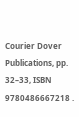Courier Dover Publications, pp. 32–33, ISBN 9780486667218 .